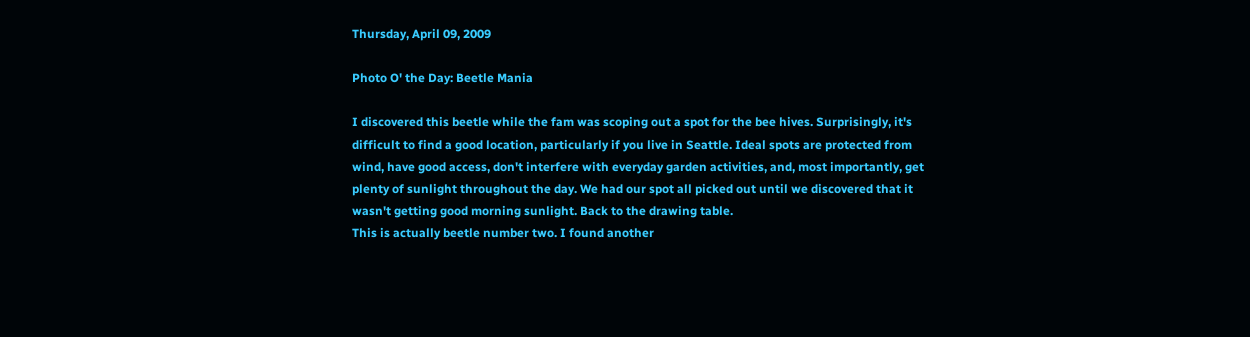Thursday, April 09, 2009

Photo O' the Day: Beetle Mania

I discovered this beetle while the fam was scoping out a spot for the bee hives. Surprisingly, it's difficult to find a good location, particularly if you live in Seattle. Ideal spots are protected from wind, have good access, don't interfere with everyday garden activities, and, most importantly, get plenty of sunlight throughout the day. We had our spot all picked out until we discovered that it wasn't getting good morning sunlight. Back to the drawing table.
This is actually beetle number two. I found another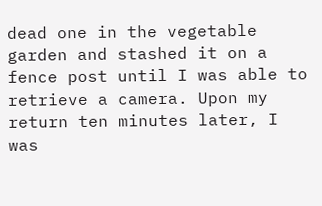dead one in the vegetable garden and stashed it on a fence post until I was able to retrieve a camera. Upon my return ten minutes later, I was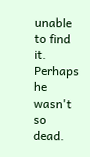unable to find it. Perhaps he wasn't so dead.